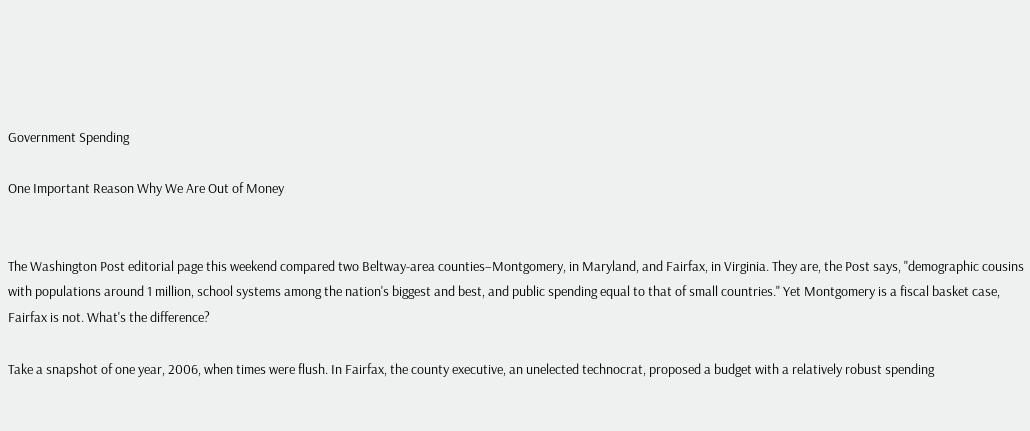Government Spending

One Important Reason Why We Are Out of Money


The Washington Post editorial page this weekend compared two Beltway-area counties–Montgomery, in Maryland, and Fairfax, in Virginia. They are, the Post says, "demographic cousins with populations around 1 million, school systems among the nation's biggest and best, and public spending equal to that of small countries." Yet Montgomery is a fiscal basket case, Fairfax is not. What's the difference?

Take a snapshot of one year, 2006, when times were flush. In Fairfax, the county executive, an unelected technocrat, proposed a budget with a relatively robust spending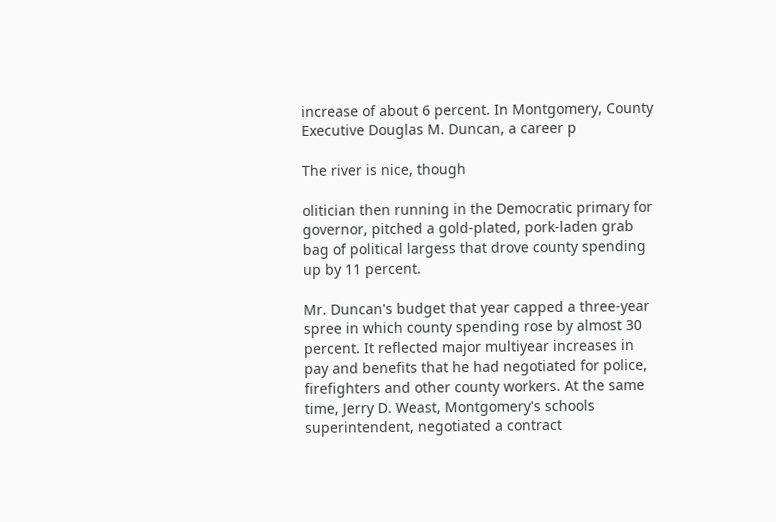increase of about 6 percent. In Montgomery, County Executive Douglas M. Duncan, a career p

The river is nice, though

olitician then running in the Democratic primary for governor, pitched a gold-plated, pork-laden grab bag of political largess that drove county spending up by 11 percent.

Mr. Duncan's budget that year capped a three-year spree in which county spending rose by almost 30 percent. It reflected major multiyear increases in pay and benefits that he had negotiated for police, firefighters and other county workers. At the same time, Jerry D. Weast, Montgomery's schools superintendent, negotiated a contract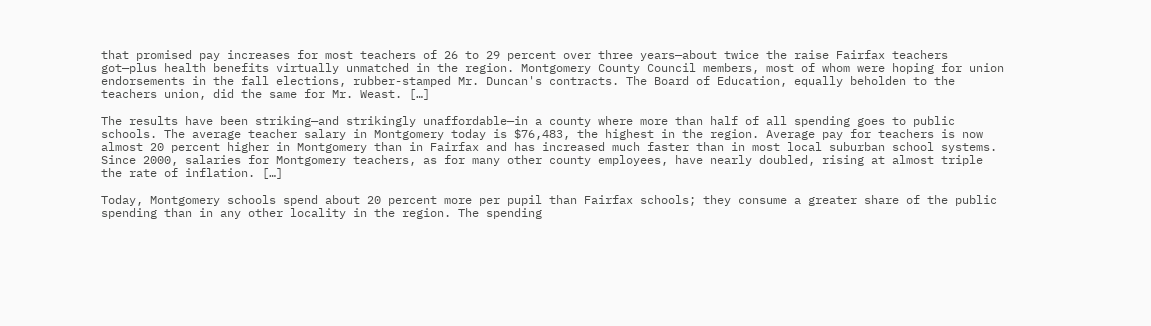that promised pay increases for most teachers of 26 to 29 percent over three years—about twice the raise Fairfax teachers got—plus health benefits virtually unmatched in the region. Montgomery County Council members, most of whom were hoping for union endorsements in the fall elections, rubber-stamped Mr. Duncan's contracts. The Board of Education, equally beholden to the teachers union, did the same for Mr. Weast. […]

The results have been striking—and strikingly unaffordable—in a county where more than half of all spending goes to public schools. The average teacher salary in Montgomery today is $76,483, the highest in the region. Average pay for teachers is now almost 20 percent higher in Montgomery than in Fairfax and has increased much faster than in most local suburban school systems. Since 2000, salaries for Montgomery teachers, as for many other county employees, have nearly doubled, rising at almost triple the rate of inflation. […]

Today, Montgomery schools spend about 20 percent more per pupil than Fairfax schools; they consume a greater share of the public spending than in any other locality in the region. The spending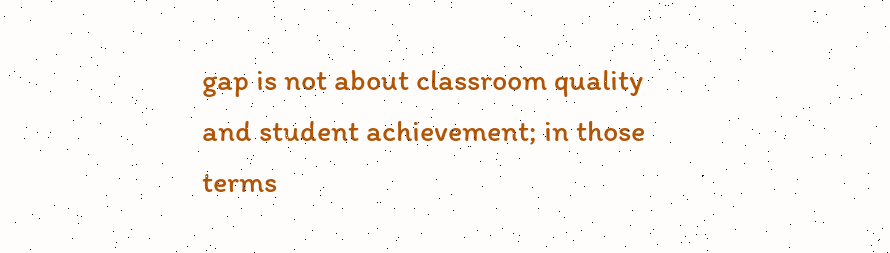gap is not about classroom quality and student achievement; in those terms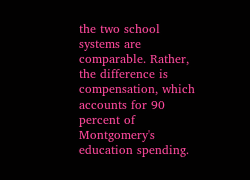the two school systems are comparable. Rather, the difference is compensation, which accounts for 90 percent of Montgomery's education spending.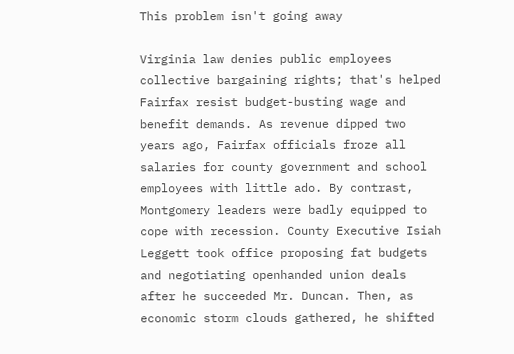This problem isn't going away

Virginia law denies public employees collective bargaining rights; that's helped Fairfax resist budget-busting wage and benefit demands. As revenue dipped two years ago, Fairfax officials froze all salaries for county government and school employees with little ado. By contrast, Montgomery leaders were badly equipped to cope with recession. County Executive Isiah Leggett took office proposing fat budgets and negotiating openhanded union deals after he succeeded Mr. Duncan. Then, as economic storm clouds gathered, he shifted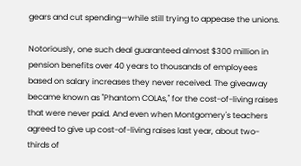gears and cut spending—while still trying to appease the unions.

Notoriously, one such deal guaranteed almost $300 million in pension benefits over 40 years to thousands of employees based on salary increases they never received. The giveaway became known as "Phantom COLAs," for the cost-of-living raises that were never paid. And even when Montgomery's teachers agreed to give up cost-of-living raises last year, about two-thirds of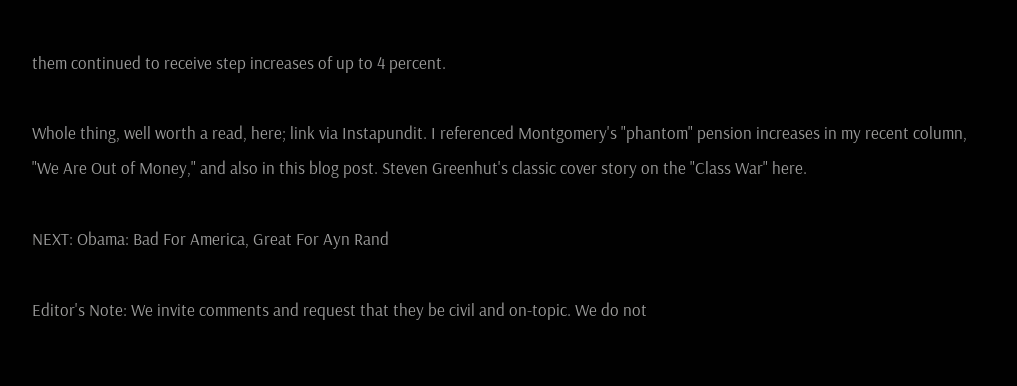them continued to receive step increases of up to 4 percent.

Whole thing, well worth a read, here; link via Instapundit. I referenced Montgomery's "phantom" pension increases in my recent column, "We Are Out of Money," and also in this blog post. Steven Greenhut's classic cover story on the "Class War" here.

NEXT: Obama: Bad For America, Great For Ayn Rand

Editor's Note: We invite comments and request that they be civil and on-topic. We do not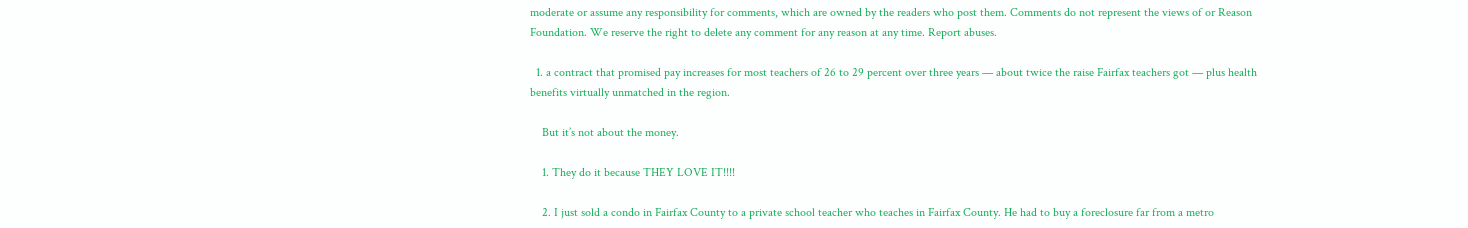moderate or assume any responsibility for comments, which are owned by the readers who post them. Comments do not represent the views of or Reason Foundation. We reserve the right to delete any comment for any reason at any time. Report abuses.

  1. a contract that promised pay increases for most teachers of 26 to 29 percent over three years — about twice the raise Fairfax teachers got — plus health benefits virtually unmatched in the region.

    But it’s not about the money.

    1. They do it because THEY LOVE IT!!!!

    2. I just sold a condo in Fairfax County to a private school teacher who teaches in Fairfax County. He had to buy a foreclosure far from a metro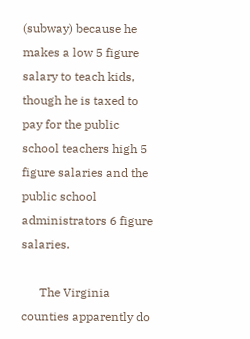(subway) because he makes a low 5 figure salary to teach kids, though he is taxed to pay for the public school teachers high 5 figure salaries and the public school administrators 6 figure salaries.

      The Virginia counties apparently do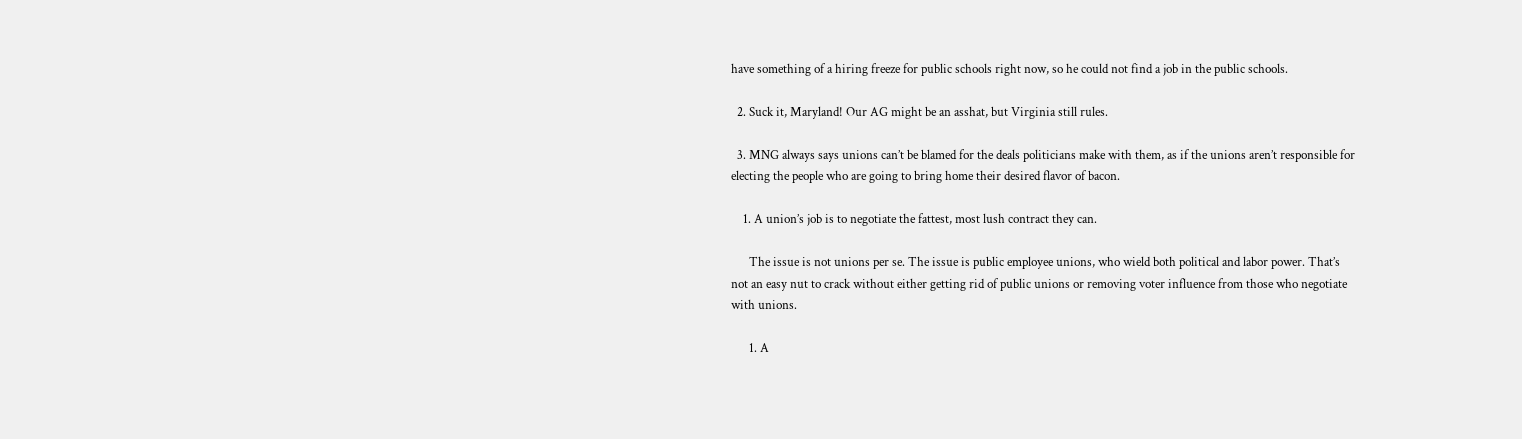have something of a hiring freeze for public schools right now, so he could not find a job in the public schools.

  2. Suck it, Maryland! Our AG might be an asshat, but Virginia still rules.

  3. MNG always says unions can’t be blamed for the deals politicians make with them, as if the unions aren’t responsible for electing the people who are going to bring home their desired flavor of bacon.

    1. A union’s job is to negotiate the fattest, most lush contract they can.

      The issue is not unions per se. The issue is public employee unions, who wield both political and labor power. That’s not an easy nut to crack without either getting rid of public unions or removing voter influence from those who negotiate with unions.

      1. A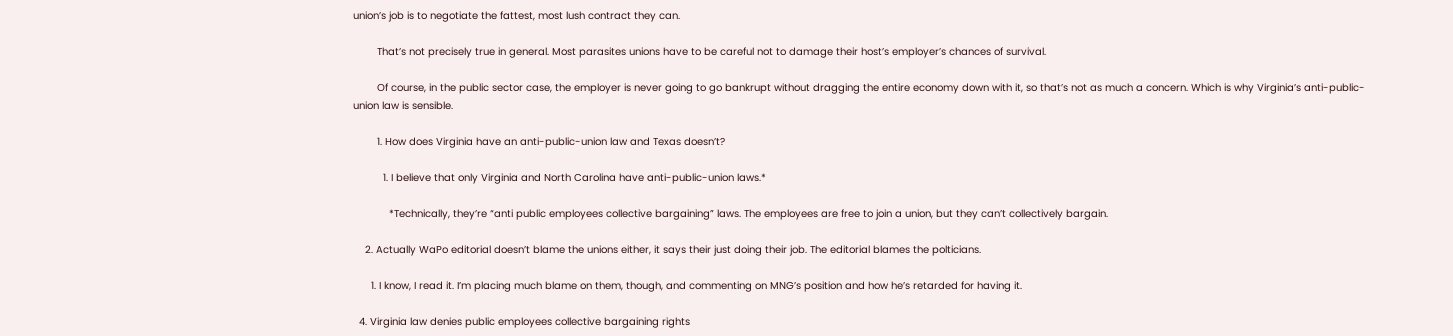union’s job is to negotiate the fattest, most lush contract they can.

        That’s not precisely true in general. Most parasites unions have to be careful not to damage their host’s employer’s chances of survival.

        Of course, in the public sector case, the employer is never going to go bankrupt without dragging the entire economy down with it, so that’s not as much a concern. Which is why Virginia’s anti-public-union law is sensible.

        1. How does Virginia have an anti-public-union law and Texas doesn’t?

          1. I believe that only Virginia and North Carolina have anti-public-union laws.*

            *Technically, they’re “anti public employees collective bargaining” laws. The employees are free to join a union, but they can’t collectively bargain.

    2. Actually WaPo editorial doesn’t blame the unions either, it says their just doing their job. The editorial blames the polticians.

      1. I know, I read it. I’m placing much blame on them, though, and commenting on MNG’s position and how he’s retarded for having it.

  4. Virginia law denies public employees collective bargaining rights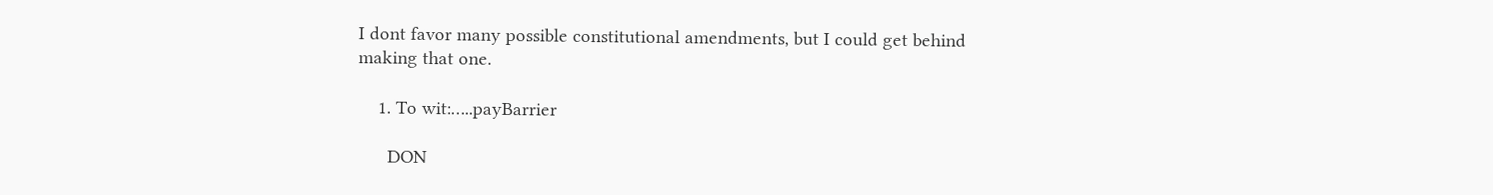I dont favor many possible constitutional amendments, but I could get behind making that one.

    1. To wit:…..payBarrier

      DON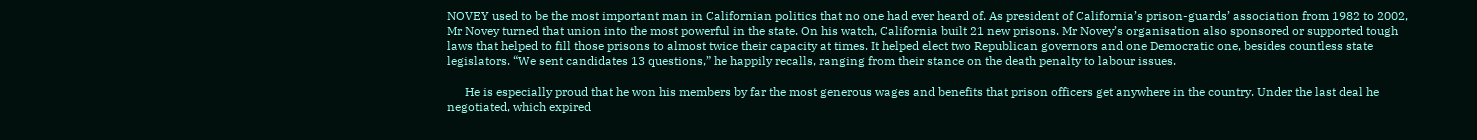NOVEY used to be the most important man in Californian politics that no one had ever heard of. As president of California’s prison-guards’ association from 1982 to 2002, Mr Novey turned that union into the most powerful in the state. On his watch, California built 21 new prisons. Mr Novey’s organisation also sponsored or supported tough laws that helped to fill those prisons to almost twice their capacity at times. It helped elect two Republican governors and one Democratic one, besides countless state legislators. “We sent candidates 13 questions,” he happily recalls, ranging from their stance on the death penalty to labour issues.

      He is especially proud that he won his members by far the most generous wages and benefits that prison officers get anywhere in the country. Under the last deal he negotiated, which expired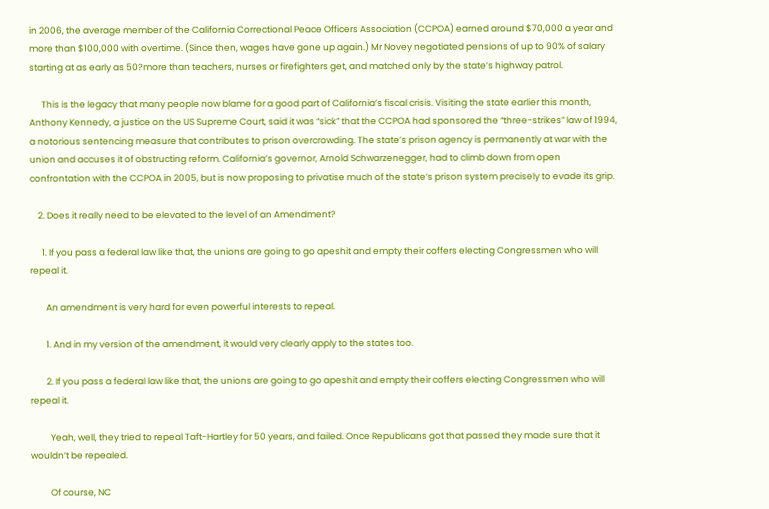in 2006, the average member of the California Correctional Peace Officers Association (CCPOA) earned around $70,000 a year and more than $100,000 with overtime. (Since then, wages have gone up again.) Mr Novey negotiated pensions of up to 90% of salary starting at as early as 50?more than teachers, nurses or firefighters get, and matched only by the state’s highway patrol.

      This is the legacy that many people now blame for a good part of California’s fiscal crisis. Visiting the state earlier this month, Anthony Kennedy, a justice on the US Supreme Court, said it was “sick” that the CCPOA had sponsored the “three-strikes” law of 1994, a notorious sentencing measure that contributes to prison overcrowding. The state’s prison agency is permanently at war with the union and accuses it of obstructing reform. California’s governor, Arnold Schwarzenegger, had to climb down from open confrontation with the CCPOA in 2005, but is now proposing to privatise much of the state’s prison system precisely to evade its grip.

    2. Does it really need to be elevated to the level of an Amendment?

      1. If you pass a federal law like that, the unions are going to go apeshit and empty their coffers electing Congressmen who will repeal it.

        An amendment is very hard for even powerful interests to repeal.

        1. And in my version of the amendment, it would very clearly apply to the states too.

        2. If you pass a federal law like that, the unions are going to go apeshit and empty their coffers electing Congressmen who will repeal it.

          Yeah, well, they tried to repeal Taft-Hartley for 50 years, and failed. Once Republicans got that passed they made sure that it wouldn’t be repealed.

          Of course, NC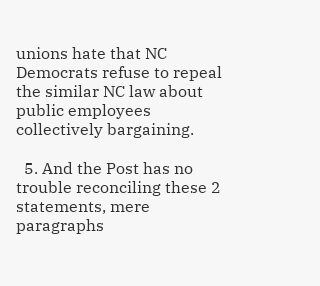unions hate that NC Democrats refuse to repeal the similar NC law about public employees collectively bargaining.

  5. And the Post has no trouble reconciling these 2 statements, mere paragraphs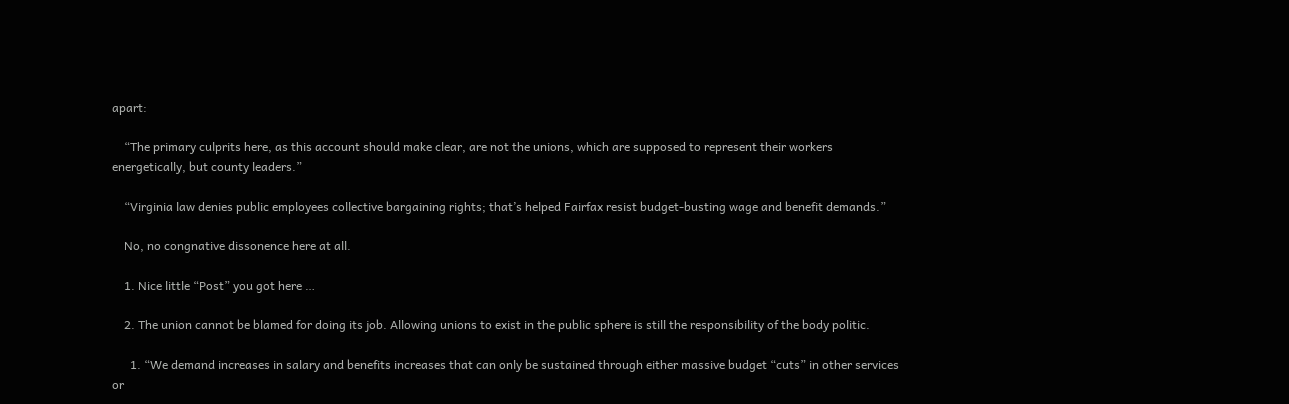apart:

    “The primary culprits here, as this account should make clear, are not the unions, which are supposed to represent their workers energetically, but county leaders.”

    “Virginia law denies public employees collective bargaining rights; that’s helped Fairfax resist budget-busting wage and benefit demands.”

    No, no congnative dissonence here at all.

    1. Nice little “Post” you got here …

    2. The union cannot be blamed for doing its job. Allowing unions to exist in the public sphere is still the responsibility of the body politic.

      1. “We demand increases in salary and benefits increases that can only be sustained through either massive budget “cuts” in other services or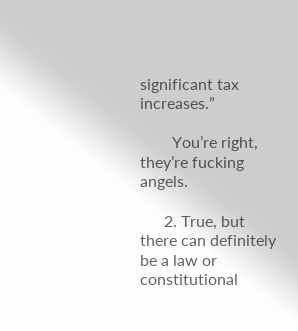significant tax increases.”

        You’re right, they’re fucking angels.

      2. True, but there can definitely be a law or constitutional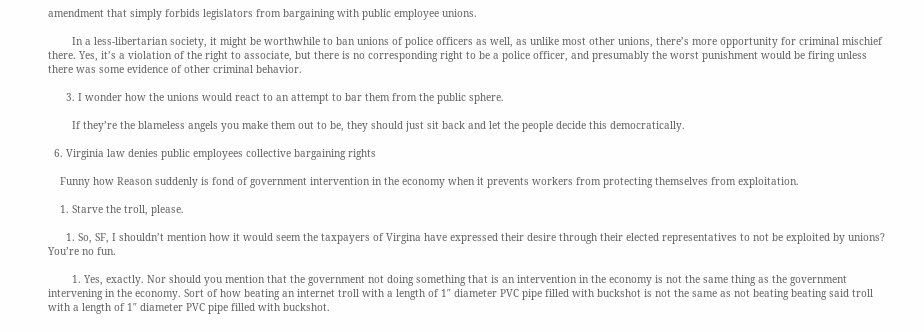amendment that simply forbids legislators from bargaining with public employee unions.

        In a less-libertarian society, it might be worthwhile to ban unions of police officers as well, as unlike most other unions, there’s more opportunity for criminal mischief there. Yes, it’s a violation of the right to associate, but there is no corresponding right to be a police officer, and presumably the worst punishment would be firing unless there was some evidence of other criminal behavior.

      3. I wonder how the unions would react to an attempt to bar them from the public sphere.

        If they’re the blameless angels you make them out to be, they should just sit back and let the people decide this democratically.

  6. Virginia law denies public employees collective bargaining rights

    Funny how Reason suddenly is fond of government intervention in the economy when it prevents workers from protecting themselves from exploitation.

    1. Starve the troll, please.

      1. So, SF, I shouldn’t mention how it would seem the taxpayers of Virgina have expressed their desire through their elected representatives to not be exploited by unions? You’re no fun.

        1. Yes, exactly. Nor should you mention that the government not doing something that is an intervention in the economy is not the same thing as the government intervening in the economy. Sort of how beating an internet troll with a length of 1″ diameter PVC pipe filled with buckshot is not the same as not beating beating said troll with a length of 1″ diameter PVC pipe filled with buckshot.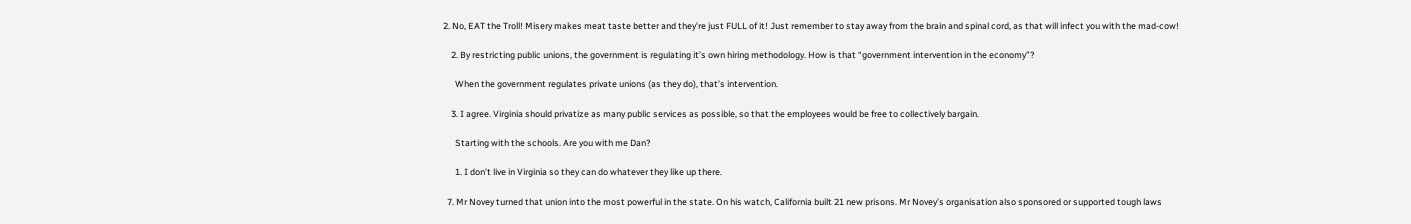2. No, EAT the Troll! Misery makes meat taste better and they’re just FULL of it! Just remember to stay away from the brain and spinal cord, as that will infect you with the mad-cow!

    2. By restricting public unions, the government is regulating it’s own hiring methodology. How is that “government intervention in the economy”?

      When the government regulates private unions (as they do), that’s intervention.

    3. I agree. Virginia should privatize as many public services as possible, so that the employees would be free to collectively bargain.

      Starting with the schools. Are you with me Dan?

      1. I don’t live in Virginia so they can do whatever they like up there.

  7. Mr Novey turned that union into the most powerful in the state. On his watch, California built 21 new prisons. Mr Novey’s organisation also sponsored or supported tough laws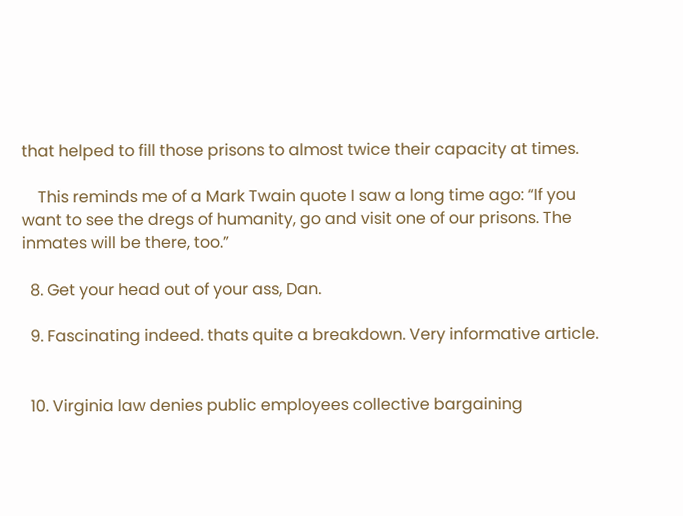that helped to fill those prisons to almost twice their capacity at times.

    This reminds me of a Mark Twain quote I saw a long time ago: “If you want to see the dregs of humanity, go and visit one of our prisons. The inmates will be there, too.”

  8. Get your head out of your ass, Dan.

  9. Fascinating indeed. thats quite a breakdown. Very informative article.


  10. Virginia law denies public employees collective bargaining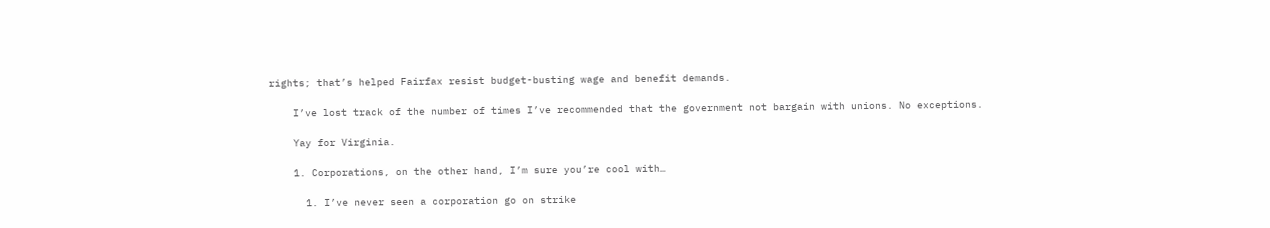rights; that’s helped Fairfax resist budget-busting wage and benefit demands.

    I’ve lost track of the number of times I’ve recommended that the government not bargain with unions. No exceptions.

    Yay for Virginia.

    1. Corporations, on the other hand, I’m sure you’re cool with…

      1. I’ve never seen a corporation go on strike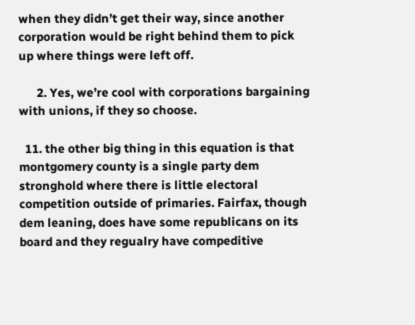when they didn’t get their way, since another corporation would be right behind them to pick up where things were left off.

      2. Yes, we’re cool with corporations bargaining with unions, if they so choose.

  11. the other big thing in this equation is that montgomery county is a single party dem stronghold where there is little electoral competition outside of primaries. Fairfax, though dem leaning, does have some republicans on its board and they regualry have compeditive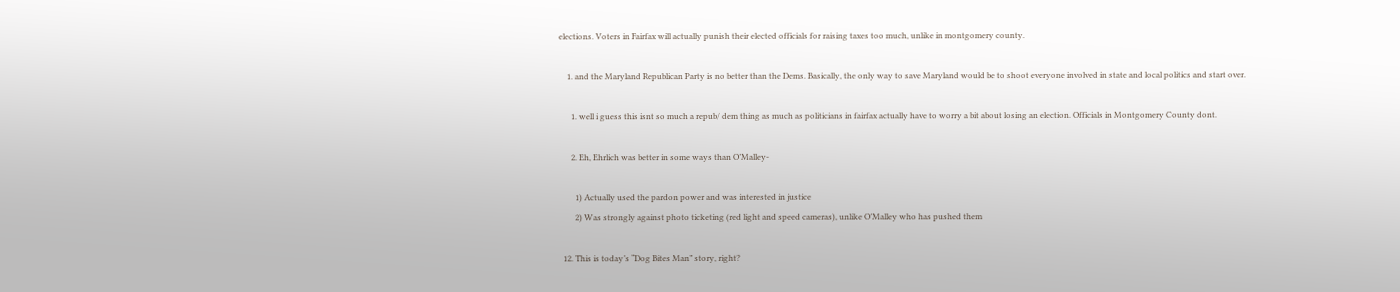elections. Voters in Fairfax will actually punish their elected officials for raising taxes too much, unlike in montgomery county.

    1. and the Maryland Republican Party is no better than the Dems. Basically, the only way to save Maryland would be to shoot everyone involved in state and local politics and start over.

      1. well i guess this isnt so much a repub/ dem thing as much as politicians in fairfax actually have to worry a bit about losing an election. Officials in Montgomery County dont.

      2. Eh, Ehrlich was better in some ways than O’Malley-

        1) Actually used the pardon power and was interested in justice
        2) Was strongly against photo ticketing (red light and speed cameras), unlike O’Malley who has pushed them

  12. This is today’s “Dog Bites Man” story, right?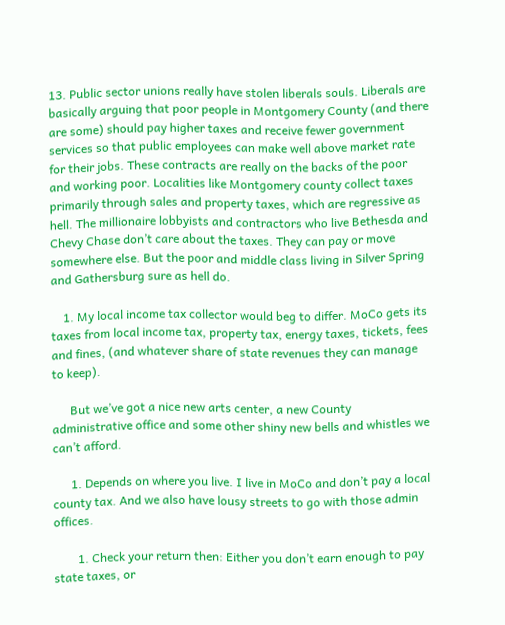13. Public sector unions really have stolen liberals souls. Liberals are basically arguing that poor people in Montgomery County (and there are some) should pay higher taxes and receive fewer government services so that public employees can make well above market rate for their jobs. These contracts are really on the backs of the poor and working poor. Localities like Montgomery county collect taxes primarily through sales and property taxes, which are regressive as hell. The millionaire lobbyists and contractors who live Bethesda and Chevy Chase don’t care about the taxes. They can pay or move somewhere else. But the poor and middle class living in Silver Spring and Gathersburg sure as hell do.

    1. My local income tax collector would beg to differ. MoCo gets its taxes from local income tax, property tax, energy taxes, tickets, fees and fines, (and whatever share of state revenues they can manage to keep).

      But we’ve got a nice new arts center, a new County administrative office and some other shiny new bells and whistles we can’t afford.

      1. Depends on where you live. I live in MoCo and don’t pay a local county tax. And we also have lousy streets to go with those admin offices.

        1. Check your return then: Either you don’t earn enough to pay state taxes, or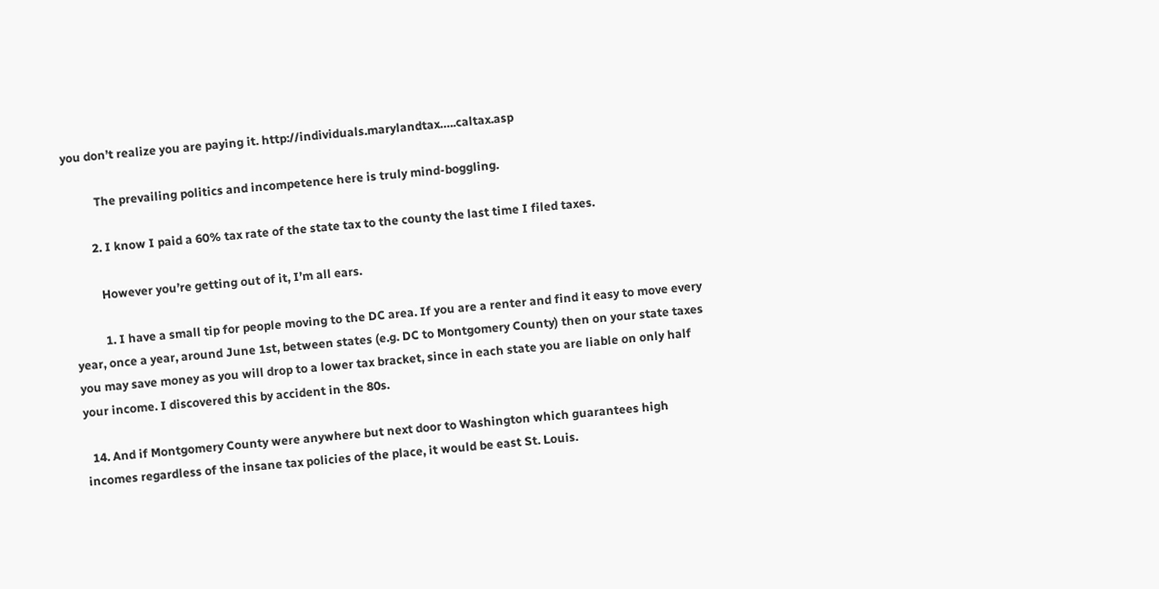you don’t realize you are paying it. http://individuals.marylandtax…..caltax.asp

          The prevailing politics and incompetence here is truly mind-boggling.

        2. I know I paid a 60% tax rate of the state tax to the county the last time I filed taxes.

          However you’re getting out of it, I’m all ears.

          1. I have a small tip for people moving to the DC area. If you are a renter and find it easy to move every year, once a year, around June 1st, between states (e.g. DC to Montgomery County) then on your state taxes you may save money as you will drop to a lower tax bracket, since in each state you are liable on only half your income. I discovered this by accident in the 80s.

  14. And if Montgomery County were anywhere but next door to Washington which guarantees high incomes regardless of the insane tax policies of the place, it would be east St. Louis.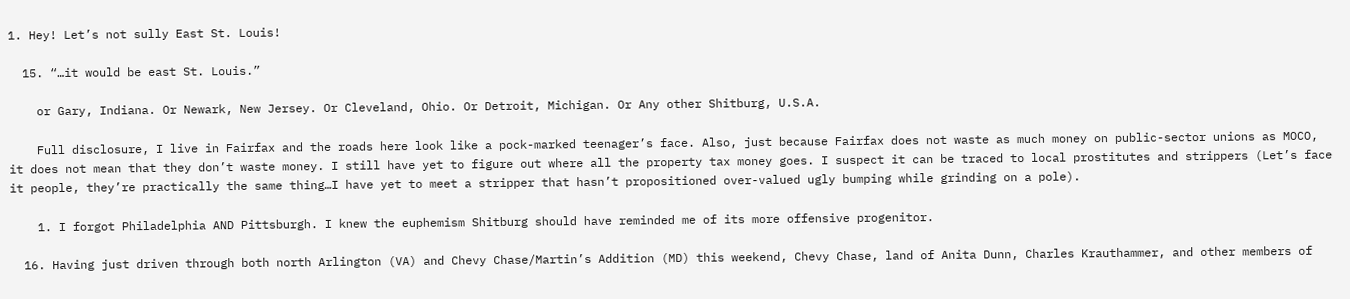1. Hey! Let’s not sully East St. Louis!

  15. “…it would be east St. Louis.”

    or Gary, Indiana. Or Newark, New Jersey. Or Cleveland, Ohio. Or Detroit, Michigan. Or Any other Shitburg, U.S.A.

    Full disclosure, I live in Fairfax and the roads here look like a pock-marked teenager’s face. Also, just because Fairfax does not waste as much money on public-sector unions as MOCO, it does not mean that they don’t waste money. I still have yet to figure out where all the property tax money goes. I suspect it can be traced to local prostitutes and strippers (Let’s face it people, they’re practically the same thing…I have yet to meet a stripper that hasn’t propositioned over-valued ugly bumping while grinding on a pole).

    1. I forgot Philadelphia AND Pittsburgh. I knew the euphemism Shitburg should have reminded me of its more offensive progenitor.

  16. Having just driven through both north Arlington (VA) and Chevy Chase/Martin’s Addition (MD) this weekend, Chevy Chase, land of Anita Dunn, Charles Krauthammer, and other members of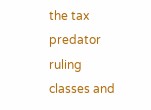the tax predator ruling classes and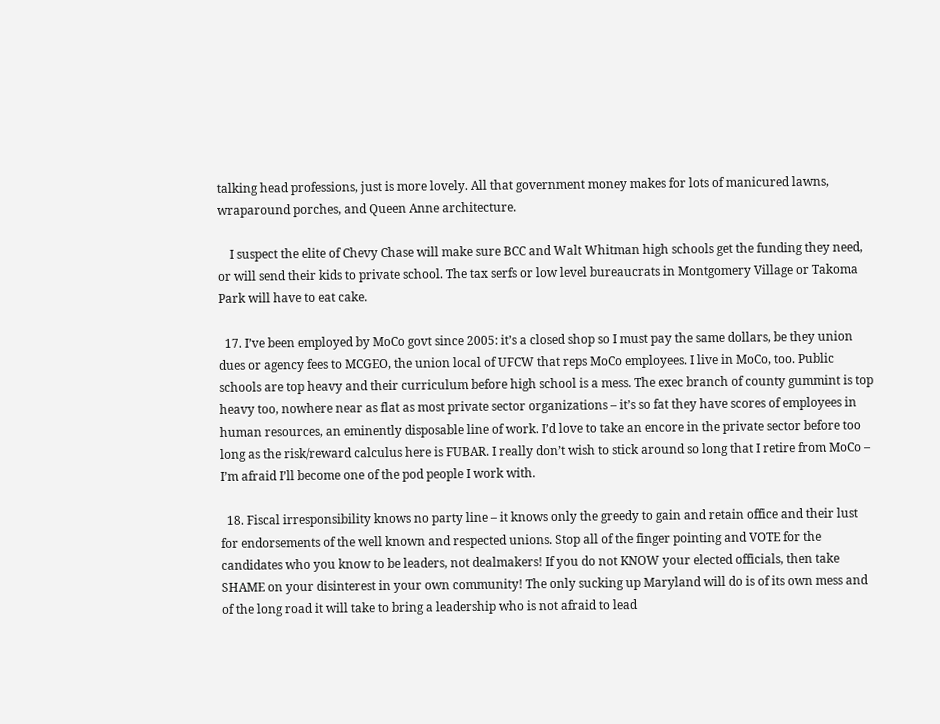talking head professions, just is more lovely. All that government money makes for lots of manicured lawns, wraparound porches, and Queen Anne architecture.

    I suspect the elite of Chevy Chase will make sure BCC and Walt Whitman high schools get the funding they need, or will send their kids to private school. The tax serfs or low level bureaucrats in Montgomery Village or Takoma Park will have to eat cake.

  17. I’ve been employed by MoCo govt since 2005: it’s a closed shop so I must pay the same dollars, be they union dues or agency fees to MCGEO, the union local of UFCW that reps MoCo employees. I live in MoCo, too. Public schools are top heavy and their curriculum before high school is a mess. The exec branch of county gummint is top heavy too, nowhere near as flat as most private sector organizations – it’s so fat they have scores of employees in human resources, an eminently disposable line of work. I’d love to take an encore in the private sector before too long as the risk/reward calculus here is FUBAR. I really don’t wish to stick around so long that I retire from MoCo – I’m afraid I’ll become one of the pod people I work with.

  18. Fiscal irresponsibility knows no party line – it knows only the greedy to gain and retain office and their lust for endorsements of the well known and respected unions. Stop all of the finger pointing and VOTE for the candidates who you know to be leaders, not dealmakers! If you do not KNOW your elected officials, then take SHAME on your disinterest in your own community! The only sucking up Maryland will do is of its own mess and of the long road it will take to bring a leadership who is not afraid to lead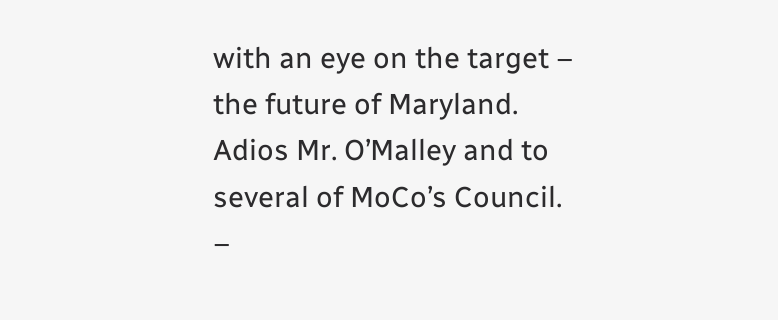with an eye on the target – the future of Maryland. Adios Mr. O’Malley and to several of MoCo’s Council. –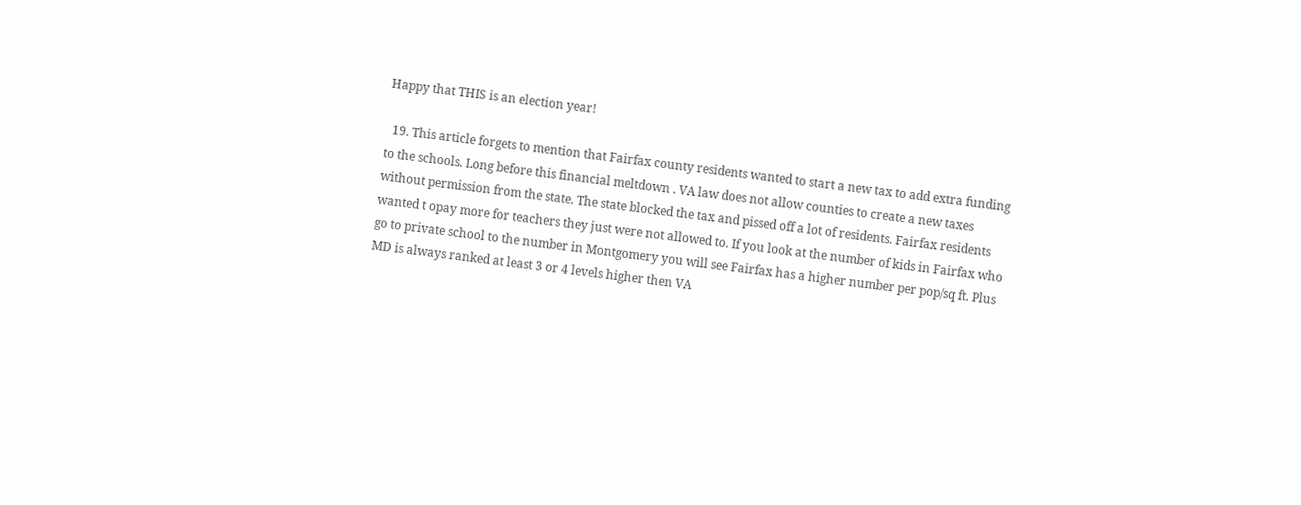Happy that THIS is an election year!

  19. This article forgets to mention that Fairfax county residents wanted to start a new tax to add extra funding to the schools. Long before this financial meltdown . VA law does not allow counties to create a new taxes without permission from the state. The state blocked the tax and pissed off a lot of residents. Fairfax residents wanted t opay more for teachers they just were not allowed to. If you look at the number of kids in Fairfax who go to private school to the number in Montgomery you will see Fairfax has a higher number per pop/sq ft. Plus MD is always ranked at least 3 or 4 levels higher then VA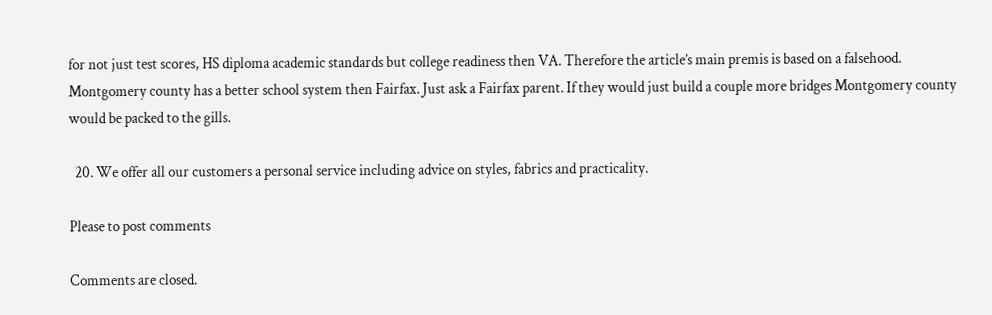for not just test scores, HS diploma academic standards but college readiness then VA. Therefore the article’s main premis is based on a falsehood. Montgomery county has a better school system then Fairfax. Just ask a Fairfax parent. If they would just build a couple more bridges Montgomery county would be packed to the gills.

  20. We offer all our customers a personal service including advice on styles, fabrics and practicality.

Please to post comments

Comments are closed.